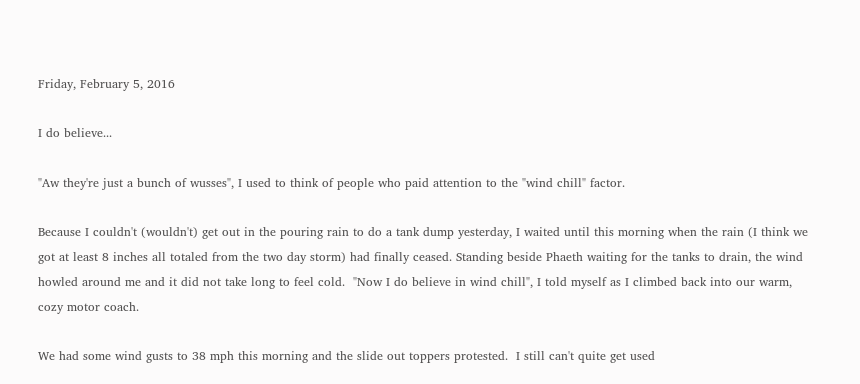Friday, February 5, 2016

I do believe...

"Aw they're just a bunch of wusses", I used to think of people who paid attention to the "wind chill" factor.

Because I couldn't (wouldn't) get out in the pouring rain to do a tank dump yesterday, I waited until this morning when the rain (I think we got at least 8 inches all totaled from the two day storm) had finally ceased. Standing beside Phaeth waiting for the tanks to drain, the wind howled around me and it did not take long to feel cold.  "Now I do believe in wind chill", I told myself as I climbed back into our warm, cozy motor coach.

We had some wind gusts to 38 mph this morning and the slide out toppers protested.  I still can't quite get used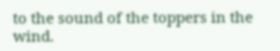to the sound of the toppers in the wind.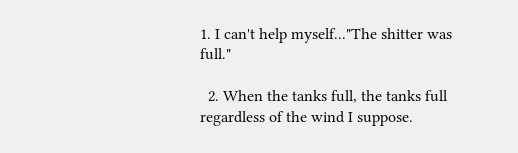1. I can't help myself..."The shitter was full."

  2. When the tanks full, the tanks full regardless of the wind I suppose.